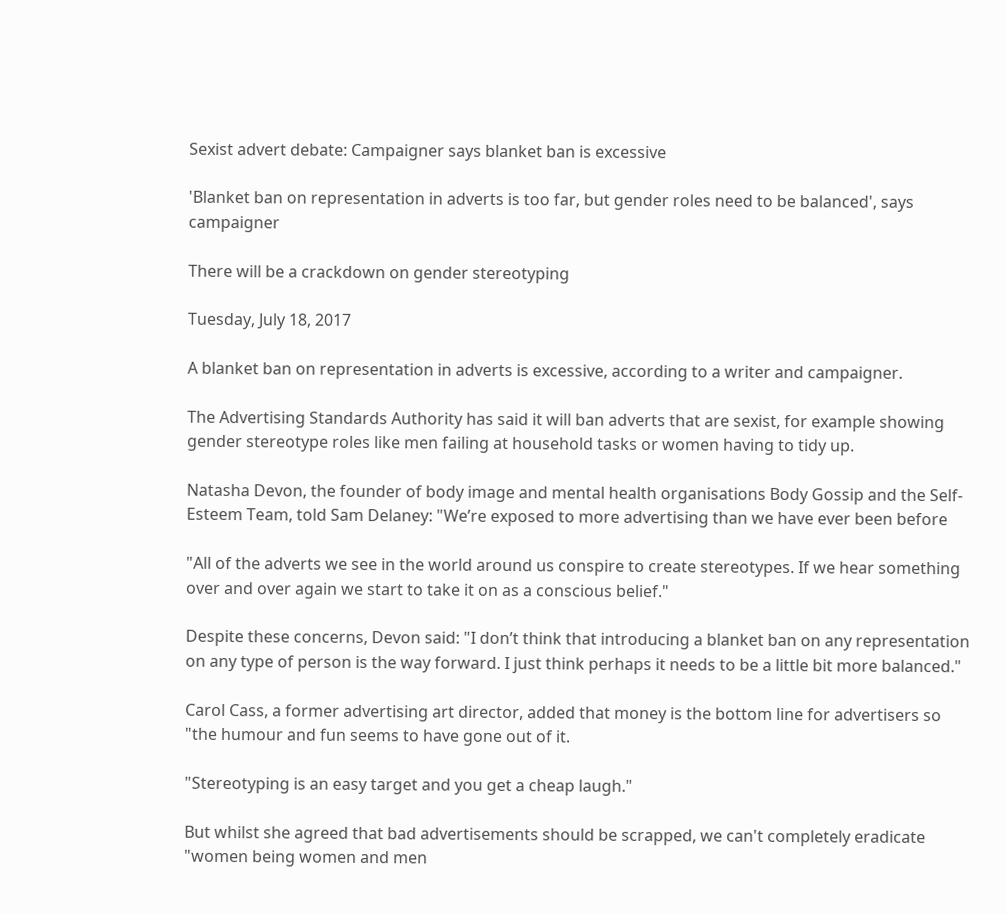Sexist advert debate: Campaigner says blanket ban is excessive

'Blanket ban on representation in adverts is too far, but gender roles need to be balanced', says campaigner

There will be a crackdown on gender stereotyping

Tuesday, July 18, 2017

A blanket ban on representation in adverts is excessive, according to a writer and campaigner.

The Advertising Standards Authority has said it will ban adverts that are sexist, for example showing gender stereotype roles like men failing at household tasks or women having to tidy up.

Natasha Devon, the founder of body image and mental health organisations Body Gossip and the Self-Esteem Team, told Sam Delaney: "We’re exposed to more advertising than we have ever been before

"All of the adverts we see in the world around us conspire to create stereotypes. If we hear something over and over again we start to take it on as a conscious belief."

Despite these concerns, Devon said: "I don’t think that introducing a blanket ban on any representation on any type of person is the way forward. I just think perhaps it needs to be a little bit more balanced."

Carol Cass, a former advertising art director, added that money is the bottom line for advertisers so "the humour and fun seems to have gone out of it.

"Stereotyping is an easy target and you get a cheap laugh."

But whilst she agreed that bad advertisements should be scrapped, we can't completely eradicate "women being women and men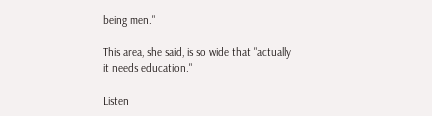being men."

This area, she said, is so wide that "actually it needs education."

Listen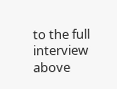to the full interview above